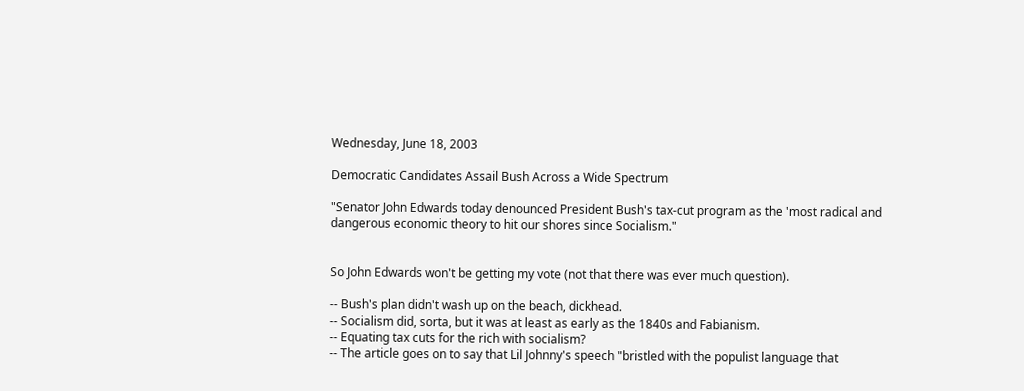Wednesday, June 18, 2003

Democratic Candidates Assail Bush Across a Wide Spectrum

"Senator John Edwards today denounced President Bush's tax-cut program as the 'most radical and dangerous economic theory to hit our shores since Socialism."


So John Edwards won't be getting my vote (not that there was ever much question).

-- Bush's plan didn't wash up on the beach, dickhead.
-- Socialism did, sorta, but it was at least as early as the 1840s and Fabianism.
-- Equating tax cuts for the rich with socialism?
-- The article goes on to say that Lil Johnny's speech "bristled with the populist language that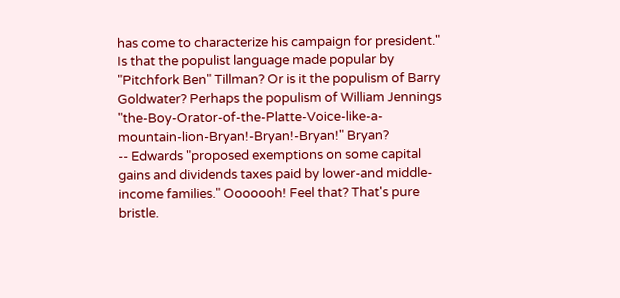has come to characterize his campaign for president." Is that the populist language made popular by "Pitchfork Ben" Tillman? Or is it the populism of Barry Goldwater? Perhaps the populism of William Jennings "the-Boy-Orator-of-the-Platte-Voice-like-a-mountain-lion-Bryan!-Bryan!-Bryan!" Bryan?
-- Edwards "proposed exemptions on some capital gains and dividends taxes paid by lower-and middle-income families." Ooooooh! Feel that? That's pure bristle.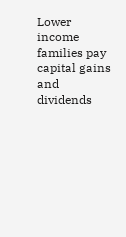Lower income families pay capital gains and dividends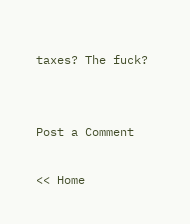taxes? The fuck?


Post a Comment

<< Home